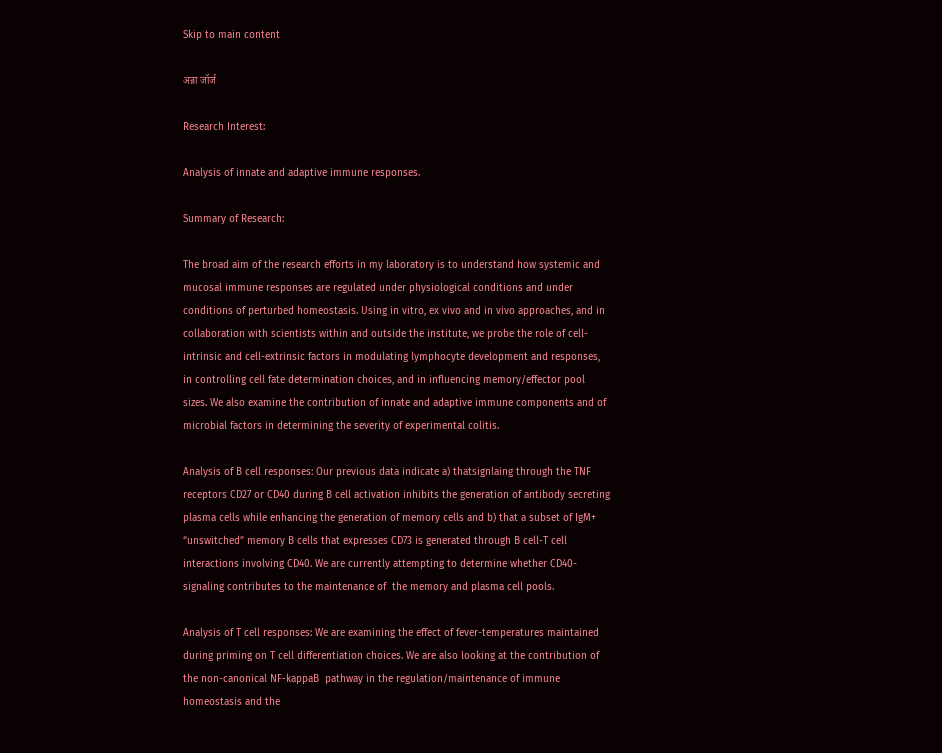Skip to main content

अन्ना जॉर्ज

Research Interest:

Analysis of innate and adaptive immune responses.

Summary of Research:

The broad aim of the research efforts in my laboratory is to understand how systemic and mucosal immune responses are regulated under physiological conditions and under conditions of perturbed homeostasis. Using in vitro, ex vivo and in vivo approaches, and in collaboration with scientists within and outside the institute, we probe the role of cell-intrinsic and cell-extrinsic factors in modulating lymphocyte development and responses, in controlling cell fate determination choices, and in influencing memory/effector pool sizes. We also examine the contribution of innate and adaptive immune components and of microbial factors in determining the severity of experimental colitis.

Analysis of B cell responses: Our previous data indicate a) thatsignlaing through the TNF receptors CD27 or CD40 during B cell activation inhibits the generation of antibody secreting plasma cells while enhancing the generation of memory cells and b) that a subset of IgM+ “unswitched” memory B cells that expresses CD73 is generated through B cell-T cell interactions involving CD40. We are currently attempting to determine whether CD40-signaling contributes to the maintenance of  the memory and plasma cell pools.

Analysis of T cell responses: We are examining the effect of fever-temperatures maintained during priming on T cell differentiation choices. We are also looking at the contribution of the non-canonical NF-kappaB  pathway in the regulation/maintenance of immune homeostasis and the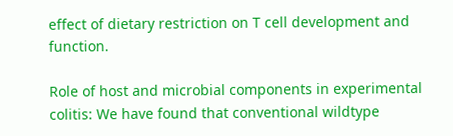effect of dietary restriction on T cell development and function.

Role of host and microbial components in experimental colitis: We have found that conventional wildtype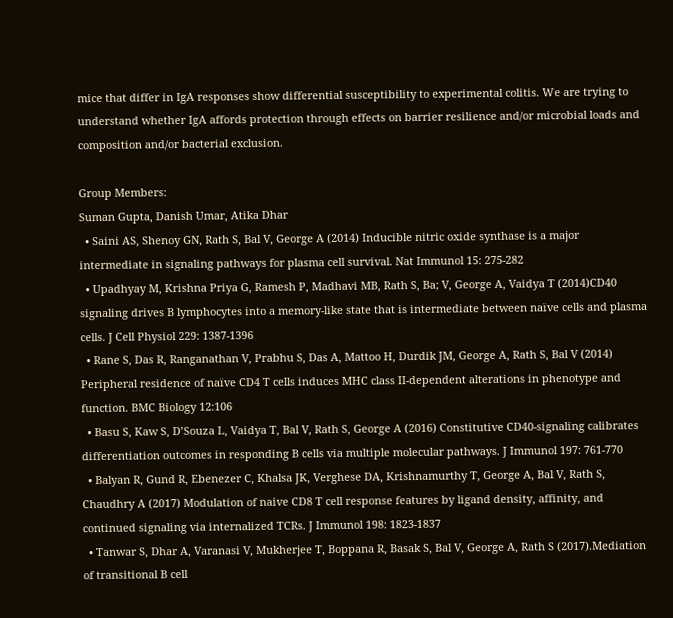mice that differ in IgA responses show differential susceptibility to experimental colitis. We are trying to understand whether IgA affords protection through effects on barrier resilience and/or microbial loads and composition and/or bacterial exclusion.

Group Members:
Suman Gupta, Danish Umar, Atika Dhar
  • Saini AS, Shenoy GN, Rath S, Bal V, George A (2014) Inducible nitric oxide synthase is a major intermediate in signaling pathways for plasma cell survival. Nat Immunol 15: 275-282
  • Upadhyay M, Krishna Priya G, Ramesh P, Madhavi MB, Rath S, Ba; V, George A, Vaidya T (2014)CD40 signaling drives B lymphocytes into a memory-like state that is intermediate between naïve cells and plasma cells. J Cell Physiol 229: 1387-1396
  • Rane S, Das R, Ranganathan V, Prabhu S, Das A, Mattoo H, Durdik JM, George A, Rath S, Bal V (2014) Peripheral residence of naïve CD4 T cells induces MHC class II-dependent alterations in phenotype and function. BMC Biology 12:106
  • Basu S, Kaw S, D’Souza L, Vaidya T, Bal V, Rath S, George A (2016) Constitutive CD40-signaling calibrates differentiation outcomes in responding B cells via multiple molecular pathways. J Immunol 197: 761-770
  • Balyan R, Gund R, Ebenezer C, Khalsa JK, Verghese DA, Krishnamurthy T, George A, Bal V, Rath S, Chaudhry A (2017) Modulation of naive CD8 T cell response features by ligand density, affinity, and continued signaling via internalized TCRs. J Immunol 198: 1823-1837
  • Tanwar S, Dhar A, Varanasi V, Mukherjee T, Boppana R, Basak S, Bal V, George A, Rath S (2017).Mediation of transitional B cell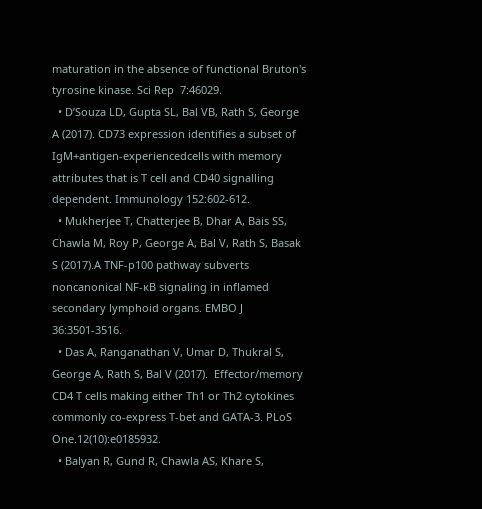maturation in the absence of functional Bruton's tyrosine kinase. Sci Rep  7:46029.
  • D’Souza LD, Gupta SL, Bal VB, Rath S, George A (2017). CD73 expression identifies a subset of IgM+antigen-experiencedcells with memory attributes that is T cell and CD40 signalling dependent. Immunology 152:602-612.
  • Mukherjee T, Chatterjee B, Dhar A, Bais SS, Chawla M, Roy P, George A, Bal V, Rath S, Basak S (2017).A TNF-p100 pathway subverts noncanonical NF-κB signaling in inflamed secondary lymphoid organs. EMBO J 36:3501-3516.
  • Das A, Ranganathan V, Umar D, Thukral S, George A, Rath S, Bal V (2017).  Effector/memory CD4 T cells making either Th1 or Th2 cytokines commonly co-express T-bet and GATA-3. PLoS One.12(10):e0185932.
  • Balyan R, Gund R, Chawla AS, Khare S,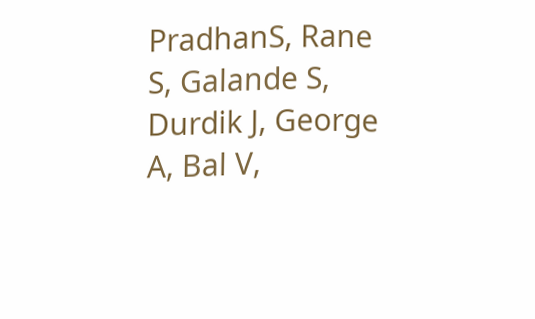PradhanS, Rane S, Galande S, Durdik J, George A, Bal V,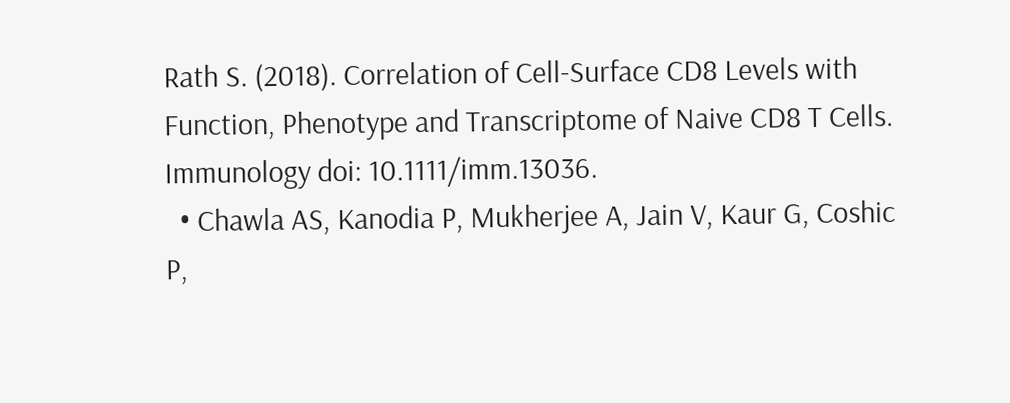Rath S. (2018). Correlation of Cell-Surface CD8 Levels with Function, Phenotype and Transcriptome of Naive CD8 T Cells. Immunology doi: 10.1111/imm.13036.
  • Chawla AS, Kanodia P, Mukherjee A, Jain V, Kaur G, Coshic P,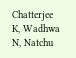Chatterjee K, Wadhwa N, Natchu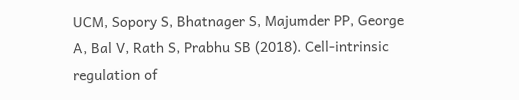UCM, Sopory S, Bhatnager S, Majumder PP, George A, Bal V, Rath S, Prabhu SB (2018). Cell-intrinsic regulation of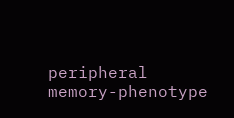peripheral memory-phenotype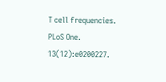T cell frequencies. PLoS One. 13(12):e0200227.